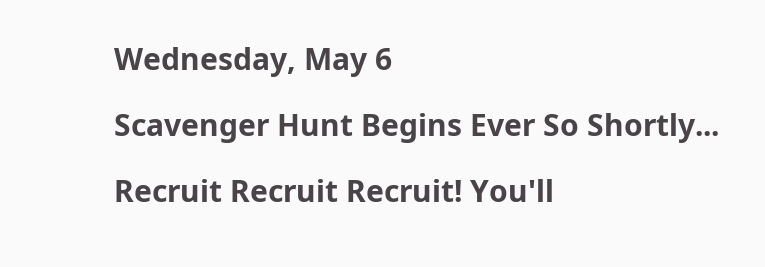Wednesday, May 6

Scavenger Hunt Begins Ever So Shortly...

Recruit Recruit Recruit! You'll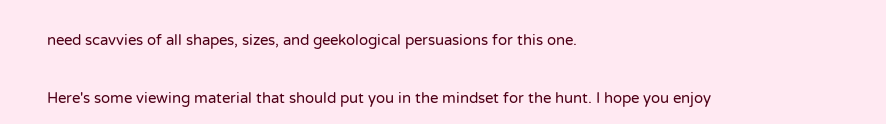need scavvies of all shapes, sizes, and geekological persuasions for this one.

Here's some viewing material that should put you in the mindset for the hunt. I hope you enjoy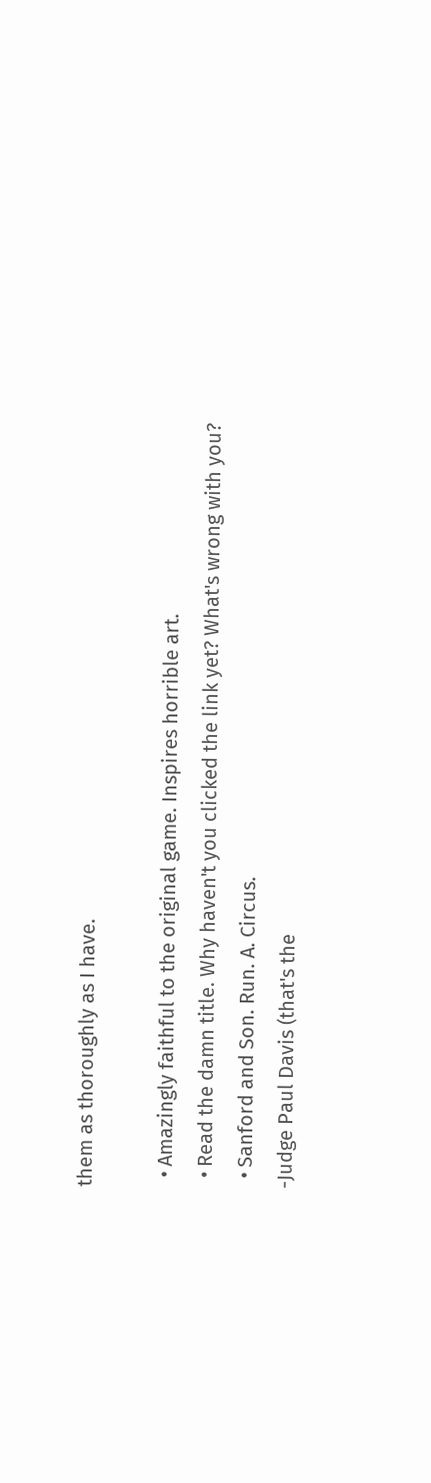them as thoroughly as I have.

  • Amazingly faithful to the original game. Inspires horrible art.
  • Read the damn title. Why haven't you clicked the link yet? What's wrong with you?
  • Sanford and Son. Run. A. Circus.
-Judge Paul Davis (that's the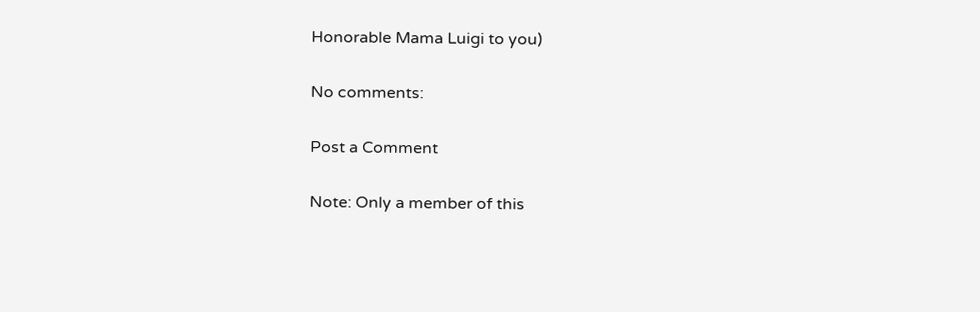Honorable Mama Luigi to you)

No comments:

Post a Comment

Note: Only a member of this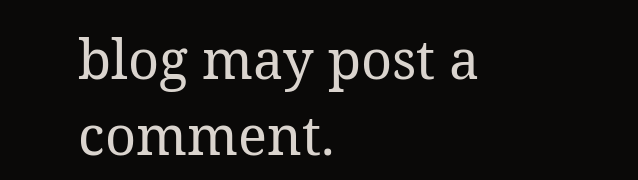blog may post a comment.